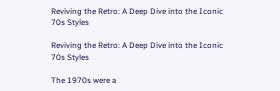Reviving the Retro: A Deep Dive into the Iconic 70s Styles

Reviving the Retro: A Deep Dive into the Iconic 70s Styles

The 1970s were a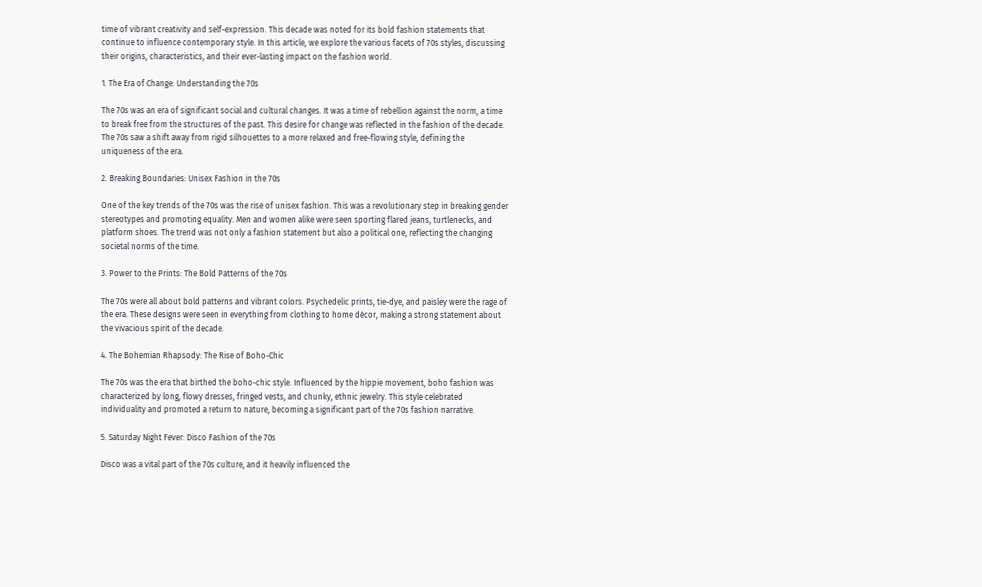time of vibrant creativity and self-expression. This decade was noted for its bold fashion statements that continue to influence contemporary style. In this article, we explore the various facets of 70s styles, discussing their origins, characteristics, and their ever-lasting impact on the fashion world.

1. The Era of Change: Understanding the 70s

The 70s was an era of significant social and cultural changes. It was a time of rebellion against the norm, a time to break free from the structures of the past. This desire for change was reflected in the fashion of the decade. The 70s saw a shift away from rigid silhouettes to a more relaxed and free-flowing style, defining the uniqueness of the era.

2. Breaking Boundaries: Unisex Fashion in the 70s

One of the key trends of the 70s was the rise of unisex fashion. This was a revolutionary step in breaking gender stereotypes and promoting equality. Men and women alike were seen sporting flared jeans, turtlenecks, and platform shoes. The trend was not only a fashion statement but also a political one, reflecting the changing societal norms of the time.

3. Power to the Prints: The Bold Patterns of the 70s

The 70s were all about bold patterns and vibrant colors. Psychedelic prints, tie-dye, and paisley were the rage of the era. These designs were seen in everything from clothing to home décor, making a strong statement about the vivacious spirit of the decade.

4. The Bohemian Rhapsody: The Rise of Boho-Chic

The 70s was the era that birthed the boho-chic style. Influenced by the hippie movement, boho fashion was characterized by long, flowy dresses, fringed vests, and chunky, ethnic jewelry. This style celebrated individuality and promoted a return to nature, becoming a significant part of the 70s fashion narrative.

5. Saturday Night Fever: Disco Fashion of the 70s

Disco was a vital part of the 70s culture, and it heavily influenced the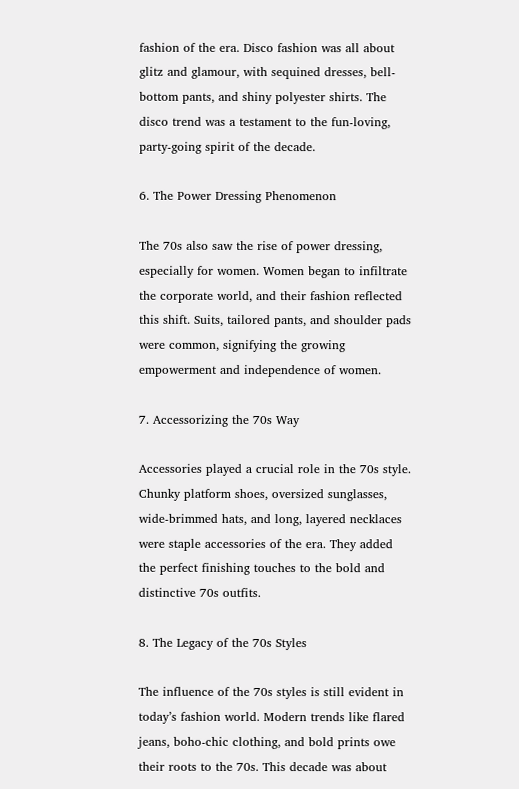fashion of the era. Disco fashion was all about glitz and glamour, with sequined dresses, bell-bottom pants, and shiny polyester shirts. The disco trend was a testament to the fun-loving, party-going spirit of the decade.

6. The Power Dressing Phenomenon

The 70s also saw the rise of power dressing, especially for women. Women began to infiltrate the corporate world, and their fashion reflected this shift. Suits, tailored pants, and shoulder pads were common, signifying the growing empowerment and independence of women.

7. Accessorizing the 70s Way

Accessories played a crucial role in the 70s style. Chunky platform shoes, oversized sunglasses, wide-brimmed hats, and long, layered necklaces were staple accessories of the era. They added the perfect finishing touches to the bold and distinctive 70s outfits.

8. The Legacy of the 70s Styles

The influence of the 70s styles is still evident in today’s fashion world. Modern trends like flared jeans, boho-chic clothing, and bold prints owe their roots to the 70s. This decade was about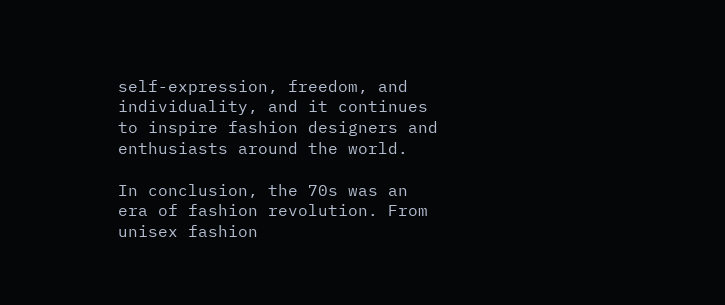self-expression, freedom, and individuality, and it continues to inspire fashion designers and enthusiasts around the world.

In conclusion, the 70s was an era of fashion revolution. From unisex fashion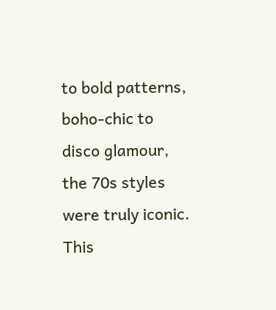to bold patterns, boho-chic to disco glamour, the 70s styles were truly iconic. This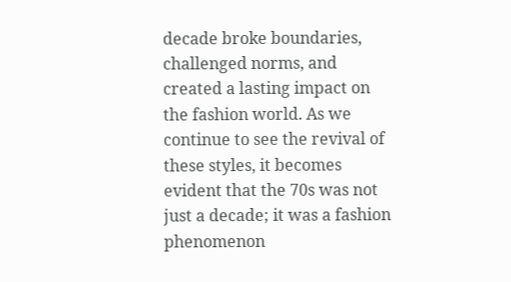decade broke boundaries, challenged norms, and created a lasting impact on the fashion world. As we continue to see the revival of these styles, it becomes evident that the 70s was not just a decade; it was a fashion phenomenon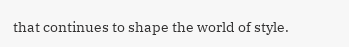that continues to shape the world of style.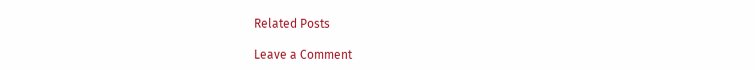Related Posts

Leave a Comment